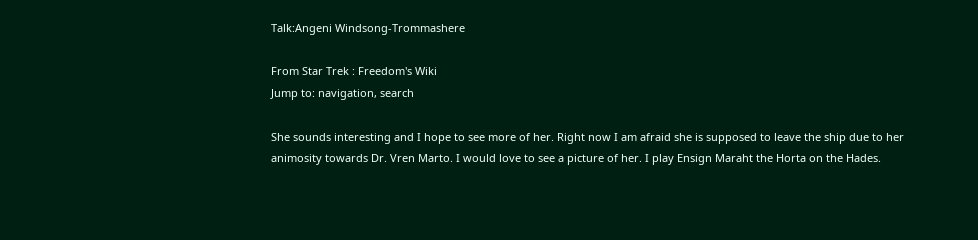Talk:Angeni Windsong-Trommashere

From Star Trek : Freedom's Wiki
Jump to: navigation, search

She sounds interesting and I hope to see more of her. Right now I am afraid she is supposed to leave the ship due to her animosity towards Dr. Vren Marto. I would love to see a picture of her. I play Ensign Maraht the Horta on the Hades.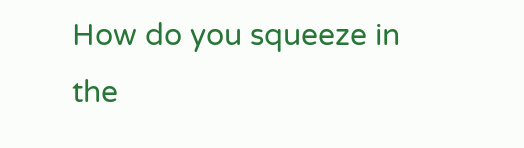How do you squeeze in the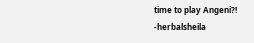time to play Angeni?! -herbalsheila